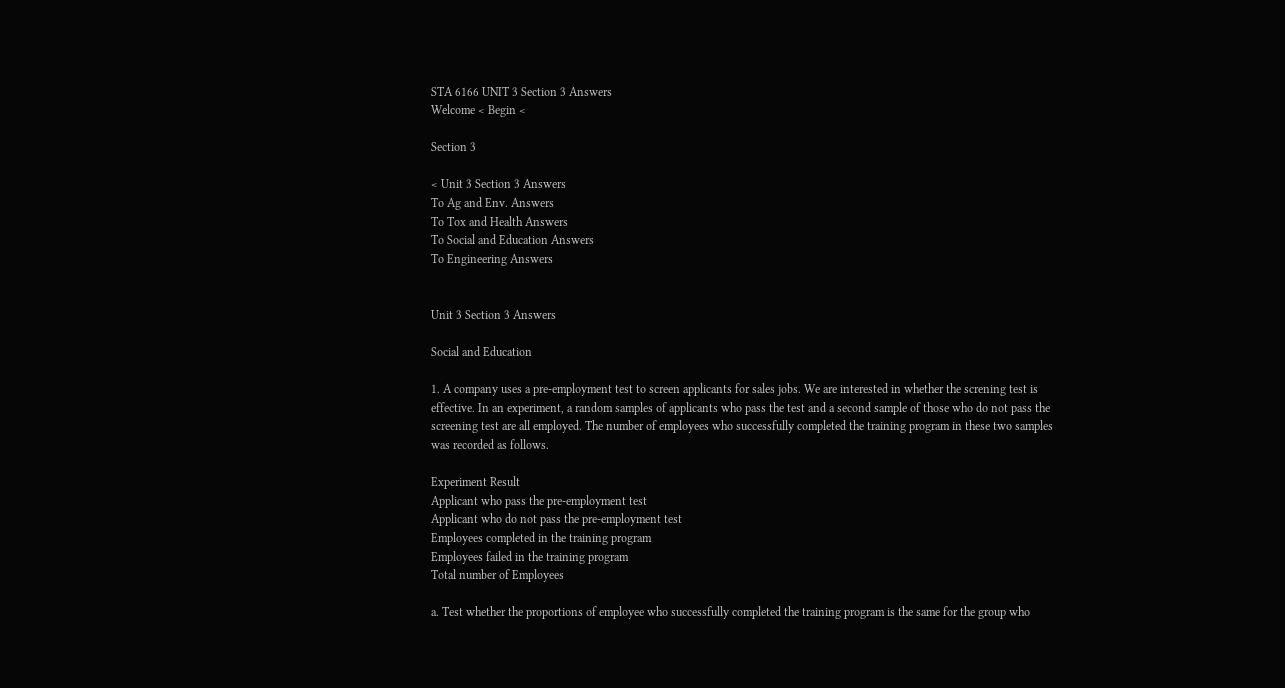STA 6166 UNIT 3 Section 3 Answers
Welcome < Begin <

Section 3

< Unit 3 Section 3 Answers
To Ag and Env. Answers
To Tox and Health Answers
To Social and Education Answers
To Engineering Answers


Unit 3 Section 3 Answers

Social and Education

1. A company uses a pre-employment test to screen applicants for sales jobs. We are interested in whether the screning test is effective. In an experiment, a random samples of applicants who pass the test and a second sample of those who do not pass the screening test are all employed. The number of employees who successfully completed the training program in these two samples was recorded as follows.

Experiment Result
Applicant who pass the pre-employment test
Applicant who do not pass the pre-employment test
Employees completed in the training program
Employees failed in the training program
Total number of Employees

a. Test whether the proportions of employee who successfully completed the training program is the same for the group who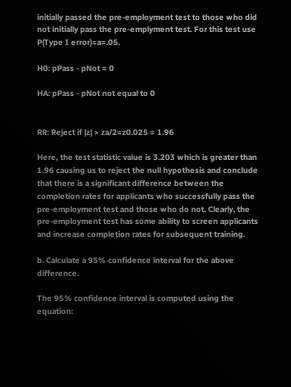initially passed the pre-employment test to those who did not initially pass the pre-emplyment test. For this test use P(Type I error)=a=.05.

H0: pPass - pNot = 0

HA: pPass - pNot not equal to 0


RR: Reject if |z| > za/2=z0.025 = 1.96

Here, the test statistic value is 3.203 which is greater than 1.96 causing us to reject the null hypothesis and conclude that there is a significant difference between the completion rates for applicants who successfully pass the pre-employment test and those who do not. Clearly, the pre-employment test has some ability to screen applicants and increase completion rates for subsequent training.

b. Calculate a 95% confidence interval for the above difference.

The 95% confidence interval is computed using the equation: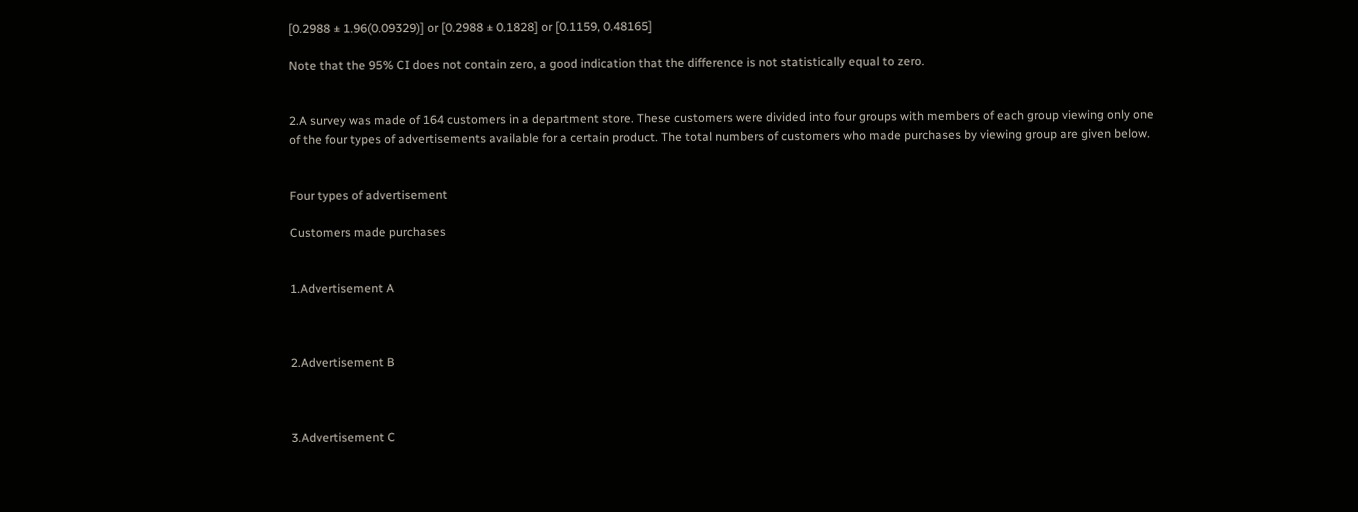[0.2988 ± 1.96(0.09329)] or [0.2988 ± 0.1828] or [0.1159, 0.48165]

Note that the 95% CI does not contain zero, a good indication that the difference is not statistically equal to zero.


2.A survey was made of 164 customers in a department store. These customers were divided into four groups with members of each group viewing only one of the four types of advertisements available for a certain product. The total numbers of customers who made purchases by viewing group are given below.


Four types of advertisement

Customers made purchases


1.Advertisement A



2.Advertisement B



3.Advertisement C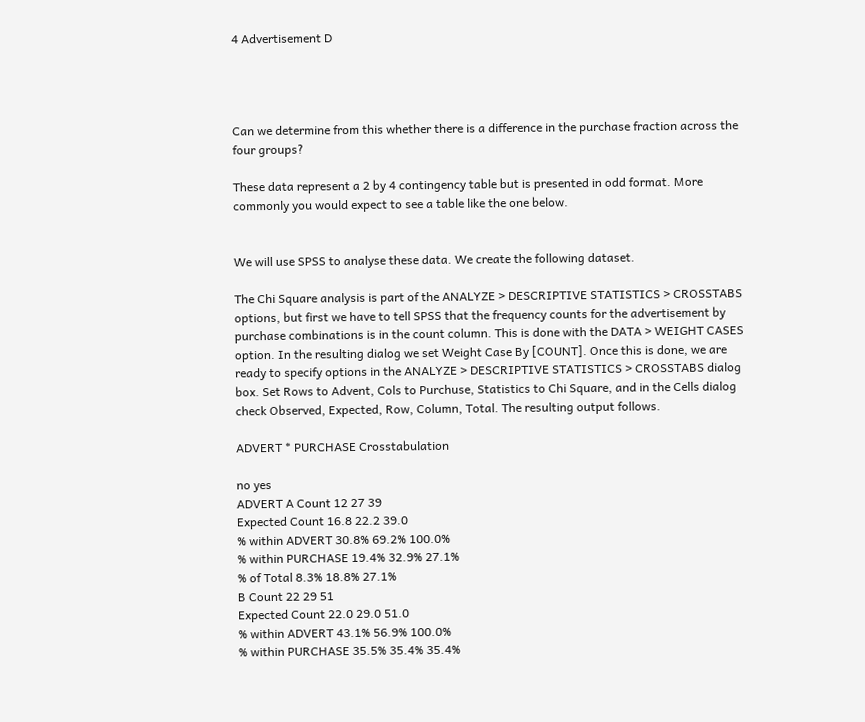4 Advertisement D




Can we determine from this whether there is a difference in the purchase fraction across the four groups?

These data represent a 2 by 4 contingency table but is presented in odd format. More commonly you would expect to see a table like the one below.


We will use SPSS to analyse these data. We create the following dataset.

The Chi Square analysis is part of the ANALYZE > DESCRIPTIVE STATISTICS > CROSSTABS options, but first we have to tell SPSS that the frequency counts for the advertisement by purchase combinations is in the count column. This is done with the DATA > WEIGHT CASES option. In the resulting dialog we set Weight Case By [COUNT]. Once this is done, we are ready to specify options in the ANALYZE > DESCRIPTIVE STATISTICS > CROSSTABS dialog box. Set Rows to Advent, Cols to Purchuse, Statistics to Chi Square, and in the Cells dialog check Observed, Expected, Row, Column, Total. The resulting output follows.

ADVERT * PURCHASE Crosstabulation

no yes
ADVERT A Count 12 27 39
Expected Count 16.8 22.2 39.0
% within ADVERT 30.8% 69.2% 100.0%
% within PURCHASE 19.4% 32.9% 27.1%
% of Total 8.3% 18.8% 27.1%
B Count 22 29 51
Expected Count 22.0 29.0 51.0
% within ADVERT 43.1% 56.9% 100.0%
% within PURCHASE 35.5% 35.4% 35.4%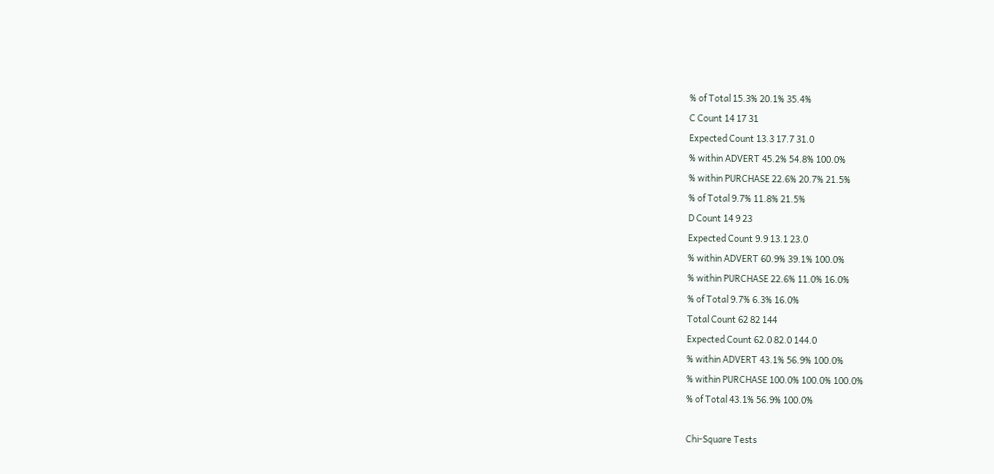% of Total 15.3% 20.1% 35.4%
C Count 14 17 31
Expected Count 13.3 17.7 31.0
% within ADVERT 45.2% 54.8% 100.0%
% within PURCHASE 22.6% 20.7% 21.5%
% of Total 9.7% 11.8% 21.5%
D Count 14 9 23
Expected Count 9.9 13.1 23.0
% within ADVERT 60.9% 39.1% 100.0%
% within PURCHASE 22.6% 11.0% 16.0%
% of Total 9.7% 6.3% 16.0%
Total Count 62 82 144
Expected Count 62.0 82.0 144.0
% within ADVERT 43.1% 56.9% 100.0%
% within PURCHASE 100.0% 100.0% 100.0%
% of Total 43.1% 56.9% 100.0%

Chi-Square Tests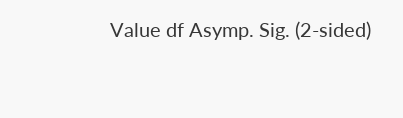Value df Asymp. Sig. (2-sided)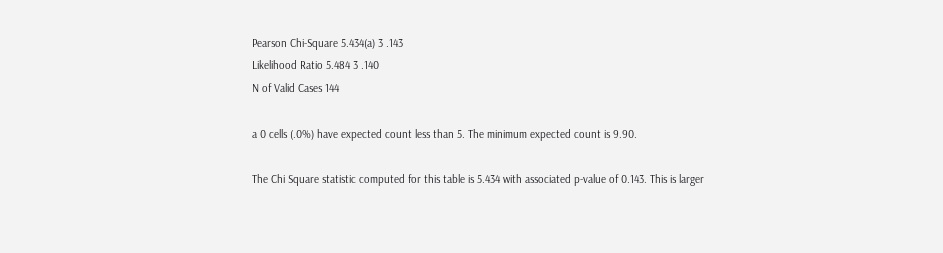Pearson Chi-Square 5.434(a) 3 .143
Likelihood Ratio 5.484 3 .140
N of Valid Cases 144

a 0 cells (.0%) have expected count less than 5. The minimum expected count is 9.90.

The Chi Square statistic computed for this table is 5.434 with associated p-value of 0.143. This is larger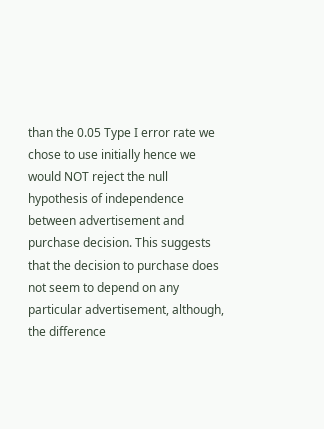than the 0.05 Type I error rate we chose to use initially hence we would NOT reject the null hypothesis of independence between advertisement and purchase decision. This suggests that the decision to purchase does not seem to depend on any particular advertisement, although, the difference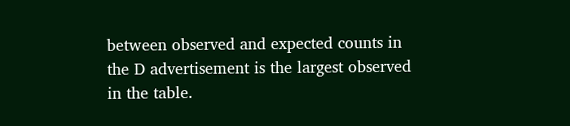between observed and expected counts in the D advertisement is the largest observed in the table.